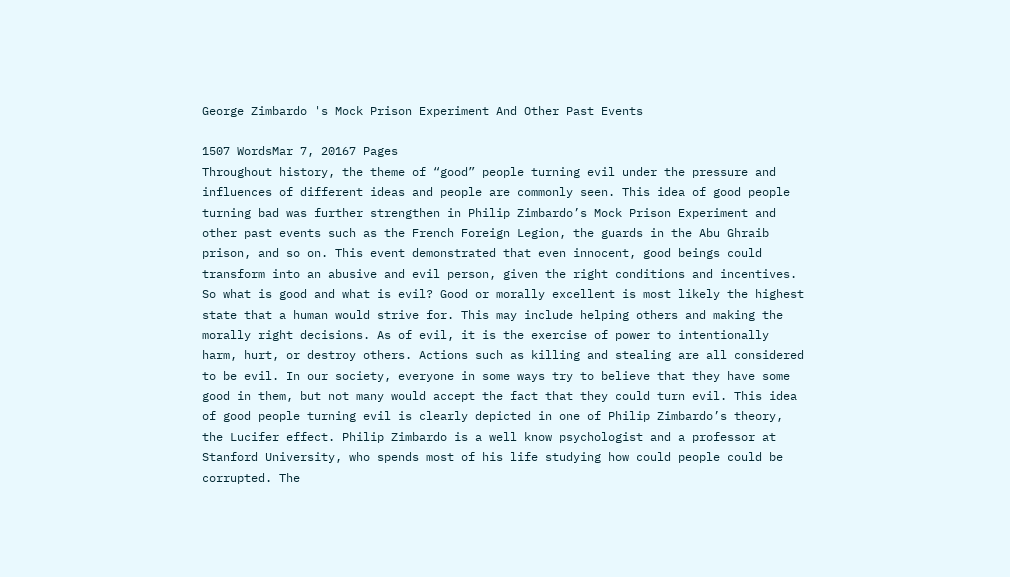George Zimbardo 's Mock Prison Experiment And Other Past Events

1507 WordsMar 7, 20167 Pages
Throughout history, the theme of “good” people turning evil under the pressure and influences of different ideas and people are commonly seen. This idea of good people turning bad was further strengthen in Philip Zimbardo’s Mock Prison Experiment and other past events such as the French Foreign Legion, the guards in the Abu Ghraib prison, and so on. This event demonstrated that even innocent, good beings could transform into an abusive and evil person, given the right conditions and incentives. So what is good and what is evil? Good or morally excellent is most likely the highest state that a human would strive for. This may include helping others and making the morally right decisions. As of evil, it is the exercise of power to intentionally harm, hurt, or destroy others. Actions such as killing and stealing are all considered to be evil. In our society, everyone in some ways try to believe that they have some good in them, but not many would accept the fact that they could turn evil. This idea of good people turning evil is clearly depicted in one of Philip Zimbardo’s theory, the Lucifer effect. Philip Zimbardo is a well know psychologist and a professor at Stanford University, who spends most of his life studying how could people could be corrupted. The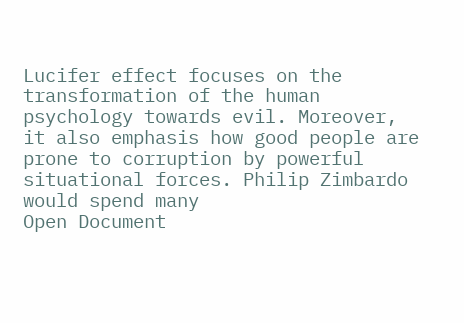Lucifer effect focuses on the transformation of the human psychology towards evil. Moreover, it also emphasis how good people are prone to corruption by powerful situational forces. Philip Zimbardo would spend many
Open Document